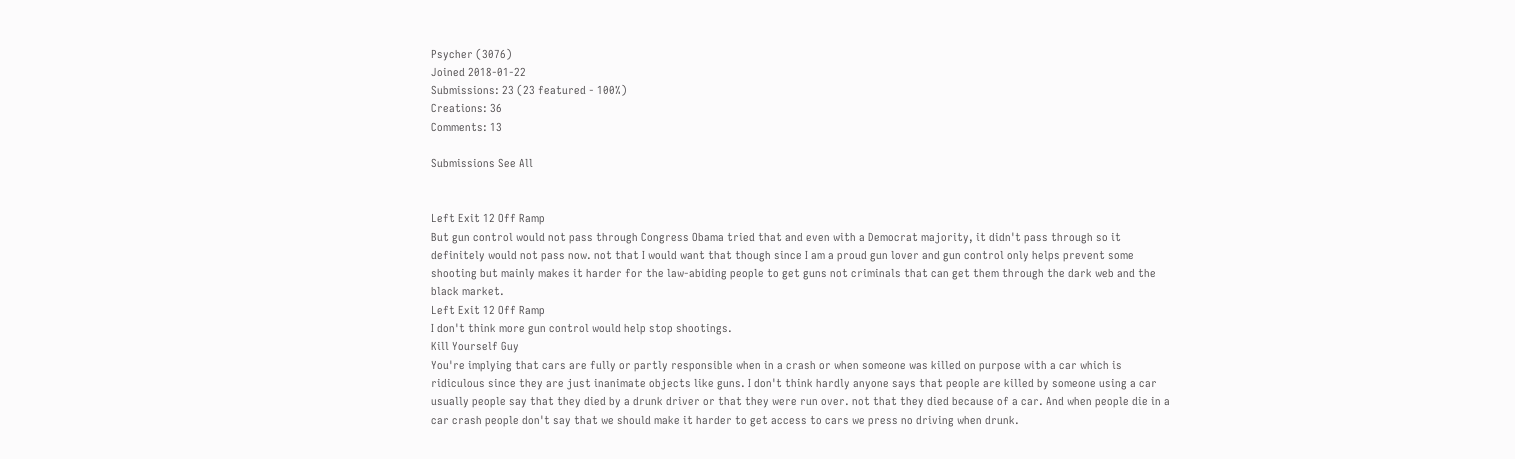Psycher (3076)
Joined 2018-01-22
Submissions: 23 (23 featured - 100%)
Creations: 36
Comments: 13

Submissions See All


Left Exit 12 Off Ramp
But gun control would not pass through Congress Obama tried that and even with a Democrat majority, it didn't pass through so it definitely would not pass now. not that I would want that though since I am a proud gun lover and gun control only helps prevent some shooting but mainly makes it harder for the law-abiding people to get guns not criminals that can get them through the dark web and the black market.
Left Exit 12 Off Ramp
I don't think more gun control would help stop shootings.
Kill Yourself Guy
You're implying that cars are fully or partly responsible when in a crash or when someone was killed on purpose with a car which is ridiculous since they are just inanimate objects like guns. I don't think hardly anyone says that people are killed by someone using a car usually people say that they died by a drunk driver or that they were run over. not that they died because of a car. And when people die in a car crash people don't say that we should make it harder to get access to cars we press no driving when drunk.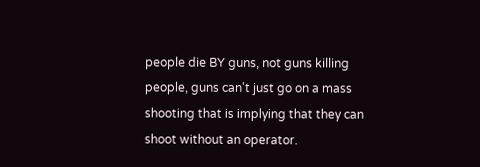people die BY guns, not guns killing people, guns can't just go on a mass shooting that is implying that they can shoot without an operator.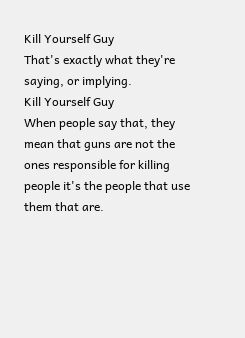Kill Yourself Guy
That's exactly what they're saying, or implying.
Kill Yourself Guy
When people say that, they mean that guns are not the ones responsible for killing people it's the people that use them that are.